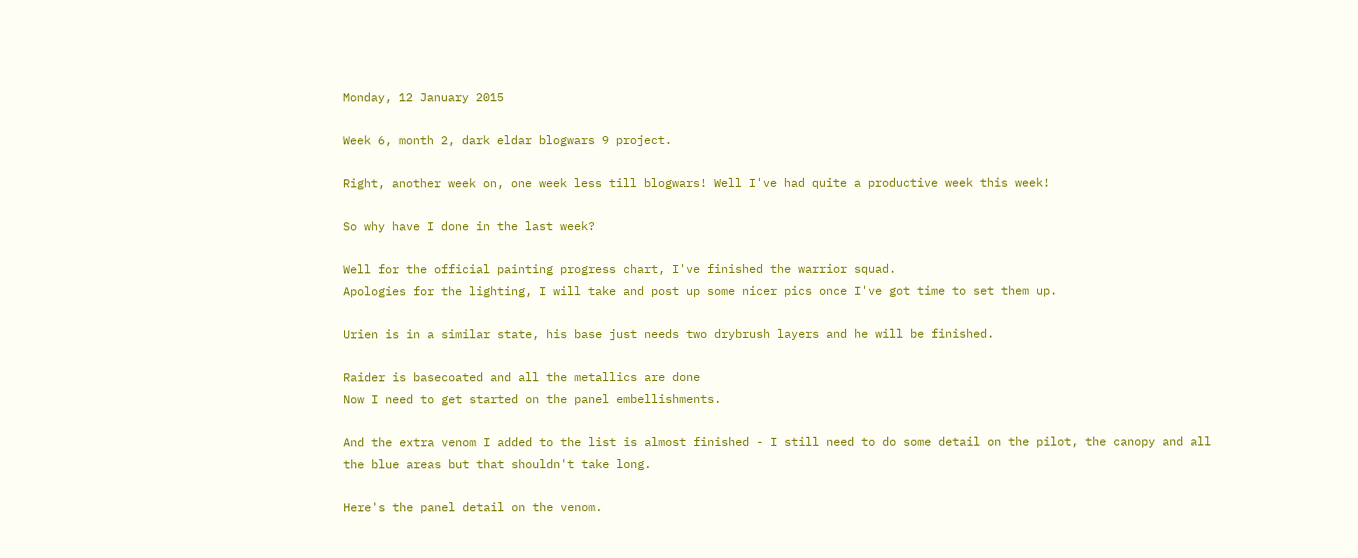Monday, 12 January 2015

Week 6, month 2, dark eldar blogwars 9 project.

Right, another week on, one week less till blogwars! Well I've had quite a productive week this week!

So why have I done in the last week?

Well for the official painting progress chart, I've finished the warrior squad.
Apologies for the lighting, I will take and post up some nicer pics once I've got time to set them up.

Urien is in a similar state, his base just needs two drybrush layers and he will be finished.

Raider is basecoated and all the metallics are done
Now I need to get started on the panel embellishments.

And the extra venom I added to the list is almost finished - I still need to do some detail on the pilot, the canopy and all the blue areas but that shouldn't take long.

Here's the panel detail on the venom.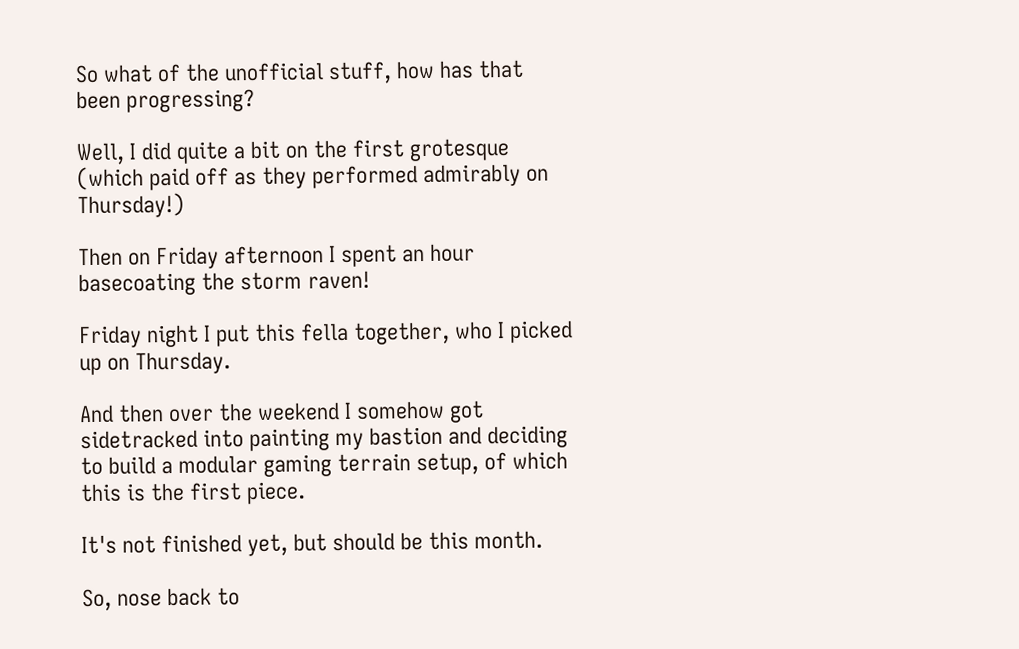So what of the unofficial stuff, how has that been progressing?

Well, I did quite a bit on the first grotesque (which paid off as they performed admirably on Thursday!)

Then on Friday afternoon I spent an hour basecoating the storm raven!

Friday night I put this fella together, who I picked up on Thursday.

And then over the weekend I somehow got sidetracked into painting my bastion and deciding to build a modular gaming terrain setup, of which this is the first piece.

It's not finished yet, but should be this month.

So, nose back to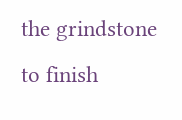the grindstone to finish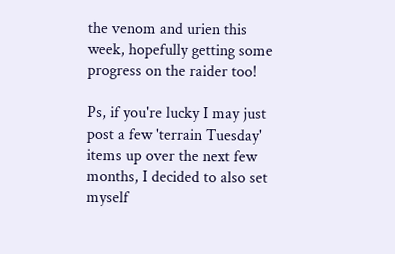the venom and urien this week, hopefully getting some progress on the raider too!

Ps, if you're lucky I may just post a few 'terrain Tuesday' items up over the next few months, I decided to also set myself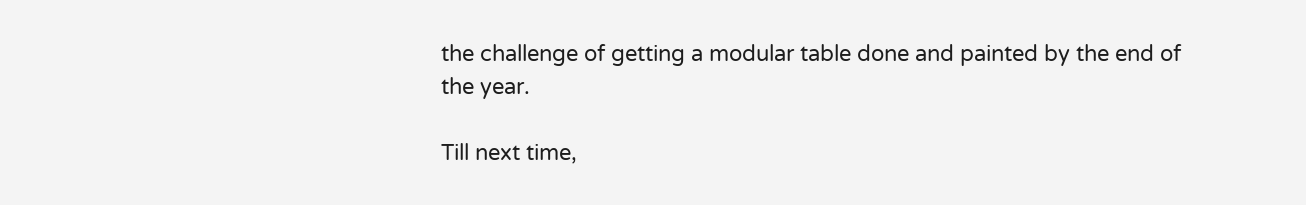the challenge of getting a modular table done and painted by the end of the year.

Till next time,